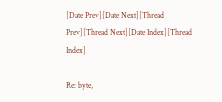[Date Prev][Date Next][Thread Prev][Thread Next][Date Index][Thread Index]

Re: byte,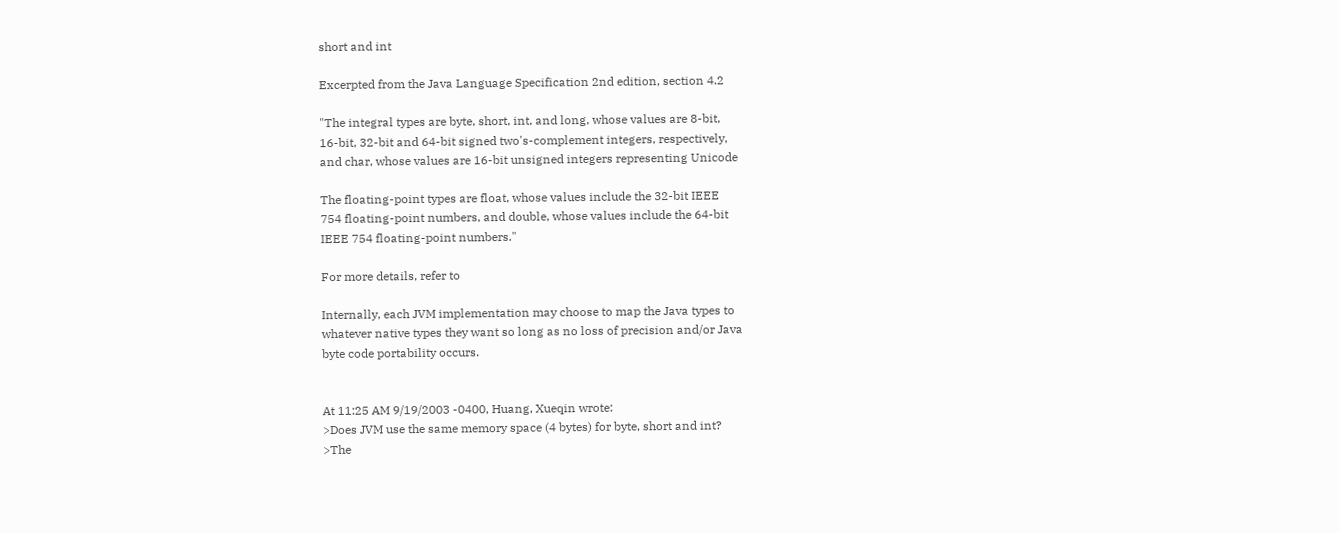short and int

Excerpted from the Java Language Specification 2nd edition, section 4.2

"The integral types are byte, short, int, and long, whose values are 8-bit,
16-bit, 32-bit and 64-bit signed two's-complement integers, respectively,
and char, whose values are 16-bit unsigned integers representing Unicode

The floating-point types are float, whose values include the 32-bit IEEE
754 floating-point numbers, and double, whose values include the 64-bit
IEEE 754 floating-point numbers."

For more details, refer to

Internally, each JVM implementation may choose to map the Java types to
whatever native types they want so long as no loss of precision and/or Java
byte code portability occurs.


At 11:25 AM 9/19/2003 -0400, Huang, Xueqin wrote:
>Does JVM use the same memory space (4 bytes) for byte, short and int?
>The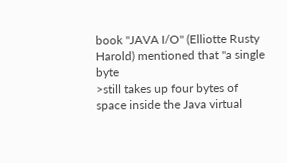book "JAVA I/O" (Elliotte Rusty Harold) mentioned that "a single byte
>still takes up four bytes of space inside the Java virtual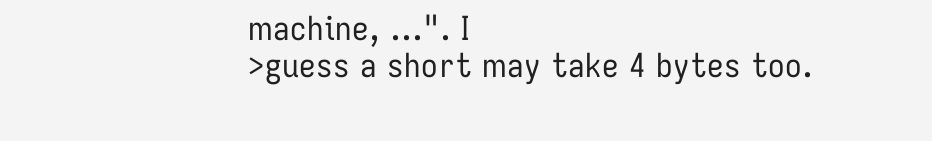machine, ...". I
>guess a short may take 4 bytes too.